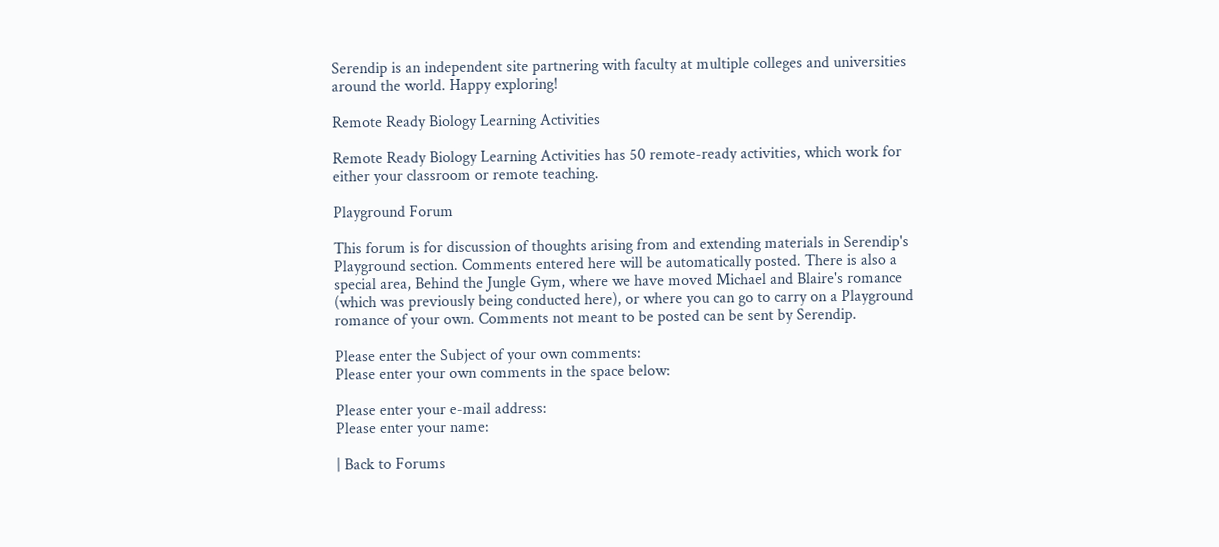Serendip is an independent site partnering with faculty at multiple colleges and universities around the world. Happy exploring!

Remote Ready Biology Learning Activities

Remote Ready Biology Learning Activities has 50 remote-ready activities, which work for either your classroom or remote teaching.

Playground Forum

This forum is for discussion of thoughts arising from and extending materials in Serendip's Playground section. Comments entered here will be automatically posted. There is also a special area, Behind the Jungle Gym, where we have moved Michael and Blaire's romance (which was previously being conducted here), or where you can go to carry on a Playground romance of your own. Comments not meant to be posted can be sent by Serendip.

Please enter the Subject of your own comments:
Please enter your own comments in the space below:

Please enter your e-mail address:
Please enter your name:

| Back to Forums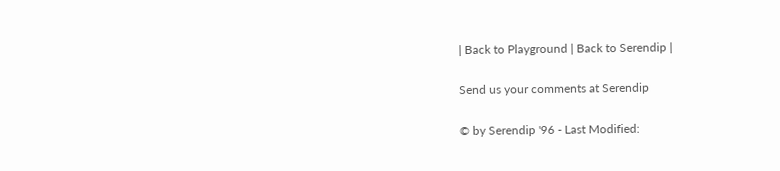| Back to Playground | Back to Serendip |

Send us your comments at Serendip

© by Serendip '96 - Last Modified: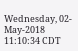Wednesday, 02-May-2018 11:10:34 CDT